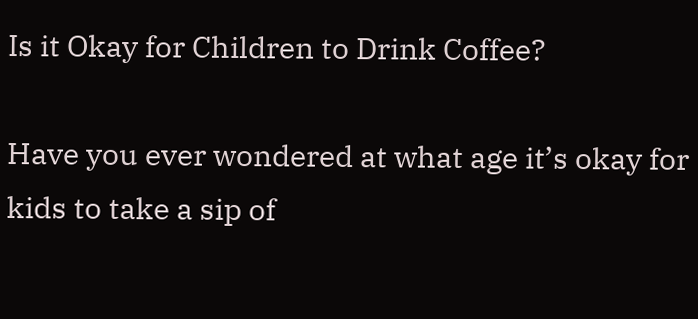Is it Okay for Children to Drink Coffee?

Have you ever wondered at what age it’s okay for kids to take a sip of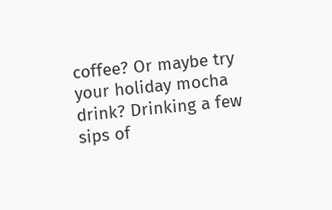coffee? Or maybe try your holiday mocha drink? Drinking a few sips of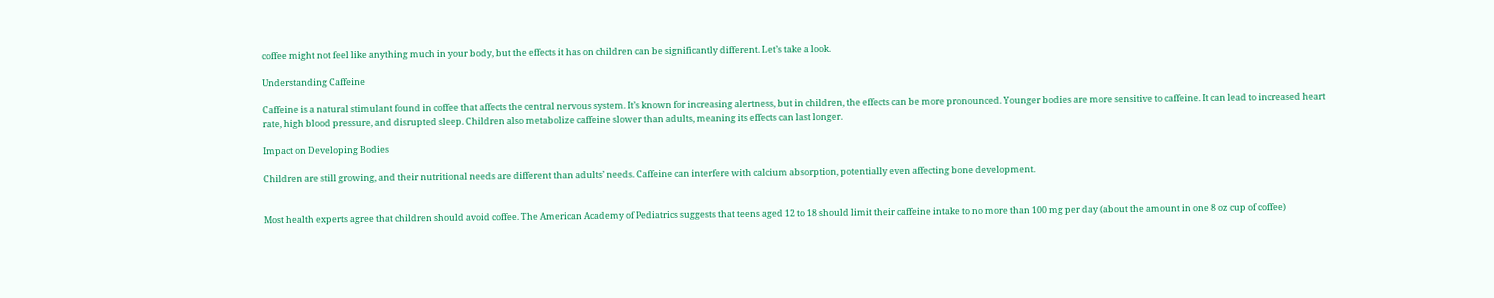coffee might not feel like anything much in your body, but the effects it has on children can be significantly different. Let’s take a look.

Understanding Caffeine

Caffeine is a natural stimulant found in coffee that affects the central nervous system. It’s known for increasing alertness, but in children, the effects can be more pronounced. Younger bodies are more sensitive to caffeine. It can lead to increased heart rate, high blood pressure, and disrupted sleep. Children also metabolize caffeine slower than adults, meaning its effects can last longer.

Impact on Developing Bodies

Children are still growing, and their nutritional needs are different than adults’ needs. Caffeine can interfere with calcium absorption, potentially even affecting bone development.


Most health experts agree that children should avoid coffee. The American Academy of Pediatrics suggests that teens aged 12 to 18 should limit their caffeine intake to no more than 100 mg per day (about the amount in one 8 oz cup of coffee)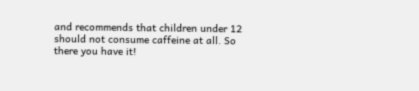and recommends that children under 12 should not consume caffeine at all. So there you have it!